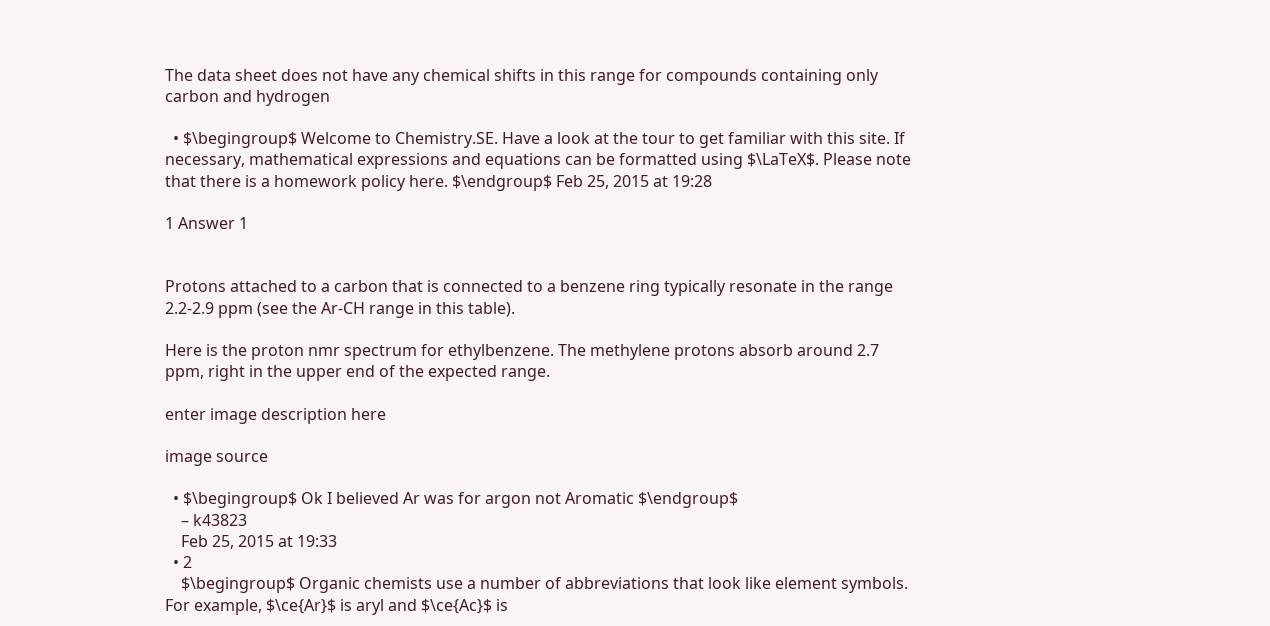The data sheet does not have any chemical shifts in this range for compounds containing only carbon and hydrogen

  • $\begingroup$ Welcome to Chemistry.SE. Have a look at the tour to get familiar with this site. If necessary, mathematical expressions and equations can be formatted using $\LaTeX$. Please note that there is a homework policy here. $\endgroup$ Feb 25, 2015 at 19:28

1 Answer 1


Protons attached to a carbon that is connected to a benzene ring typically resonate in the range 2.2-2.9 ppm (see the Ar-CH range in this table).

Here is the proton nmr spectrum for ethylbenzene. The methylene protons absorb around 2.7 ppm, right in the upper end of the expected range.

enter image description here

image source

  • $\begingroup$ Ok I believed Ar was for argon not Aromatic $\endgroup$
    – k43823
    Feb 25, 2015 at 19:33
  • 2
    $\begingroup$ Organic chemists use a number of abbreviations that look like element symbols. For example, $\ce{Ar}$ is aryl and $\ce{Ac}$ is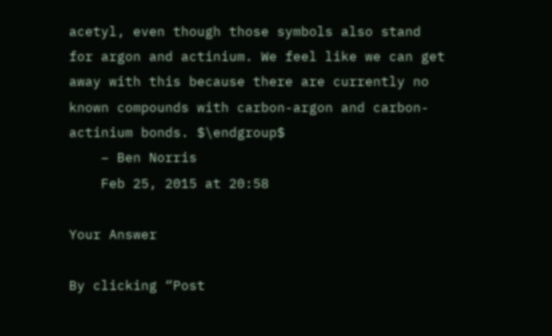acetyl, even though those symbols also stand for argon and actinium. We feel like we can get away with this because there are currently no known compounds with carbon-argon and carbon-actinium bonds. $\endgroup$
    – Ben Norris
    Feb 25, 2015 at 20:58

Your Answer

By clicking “Post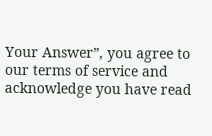Your Answer”, you agree to our terms of service and acknowledge you have read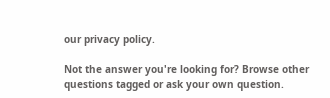our privacy policy.

Not the answer you're looking for? Browse other questions tagged or ask your own question.